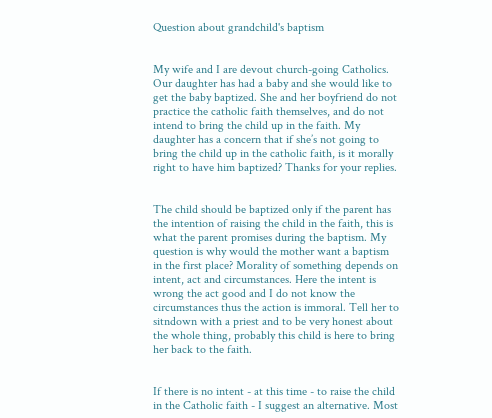Question about grandchild's baptism


My wife and I are devout church-going Catholics. Our daughter has had a baby and she would like to get the baby baptized. She and her boyfriend do not practice the catholic faith themselves, and do not intend to bring the child up in the faith. My daughter has a concern that if she’s not going to bring the child up in the catholic faith, is it morally right to have him baptized? Thanks for your replies.


The child should be baptized only if the parent has the intention of raising the child in the faith, this is what the parent promises during the baptism. My question is why would the mother want a baptism in the first place? Morality of something depends on intent, act and circumstances. Here the intent is wrong the act good and I do not know the circumstances thus the action is immoral. Tell her to sitndown with a priest and to be very honest about the whole thing, probably this child is here to bring her back to the faith.


If there is no intent - at this time - to raise the child in the Catholic faith - I suggest an alternative. Most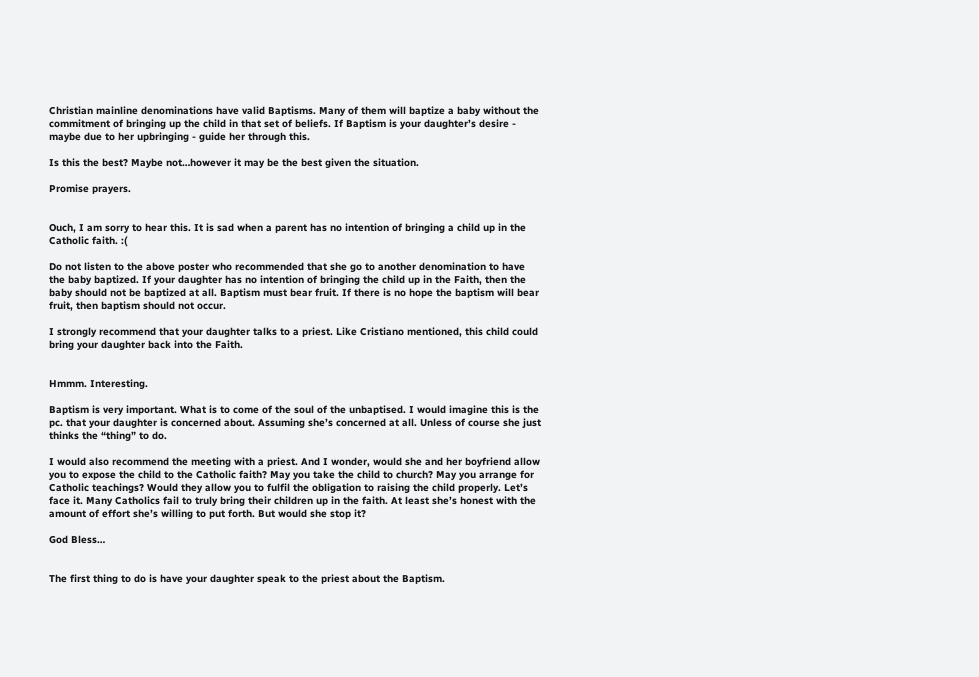Christian mainline denominations have valid Baptisms. Many of them will baptize a baby without the commitment of bringing up the child in that set of beliefs. If Baptism is your daughter’s desire - maybe due to her upbringing - guide her through this.

Is this the best? Maybe not…however it may be the best given the situation.

Promise prayers.


Ouch, I am sorry to hear this. It is sad when a parent has no intention of bringing a child up in the Catholic faith. :(

Do not listen to the above poster who recommended that she go to another denomination to have the baby baptized. If your daughter has no intention of bringing the child up in the Faith, then the baby should not be baptized at all. Baptism must bear fruit. If there is no hope the baptism will bear fruit, then baptism should not occur.

I strongly recommend that your daughter talks to a priest. Like Cristiano mentioned, this child could bring your daughter back into the Faith.


Hmmm. Interesting.

Baptism is very important. What is to come of the soul of the unbaptised. I would imagine this is the pc. that your daughter is concerned about. Assuming she’s concerned at all. Unless of course she just thinks the “thing” to do.

I would also recommend the meeting with a priest. And I wonder, would she and her boyfriend allow you to expose the child to the Catholic faith? May you take the child to church? May you arrange for Catholic teachings? Would they allow you to fulfil the obligation to raising the child properly. Let’s face it. Many Catholics fail to truly bring their children up in the faith. At least she’s honest with the amount of effort she’s willing to put forth. But would she stop it?

God Bless…


The first thing to do is have your daughter speak to the priest about the Baptism.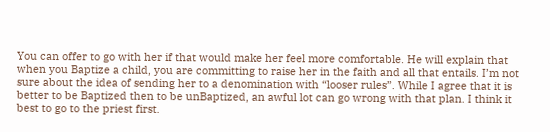You can offer to go with her if that would make her feel more comfortable. He will explain that when you Baptize a child, you are committing to raise her in the faith and all that entails. I’m not sure about the idea of sending her to a denomination with “looser rules”. While I agree that it is better to be Baptized then to be unBaptized, an awful lot can go wrong with that plan. I think it best to go to the priest first.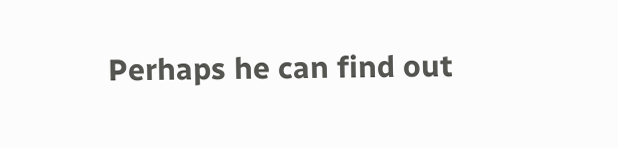Perhaps he can find out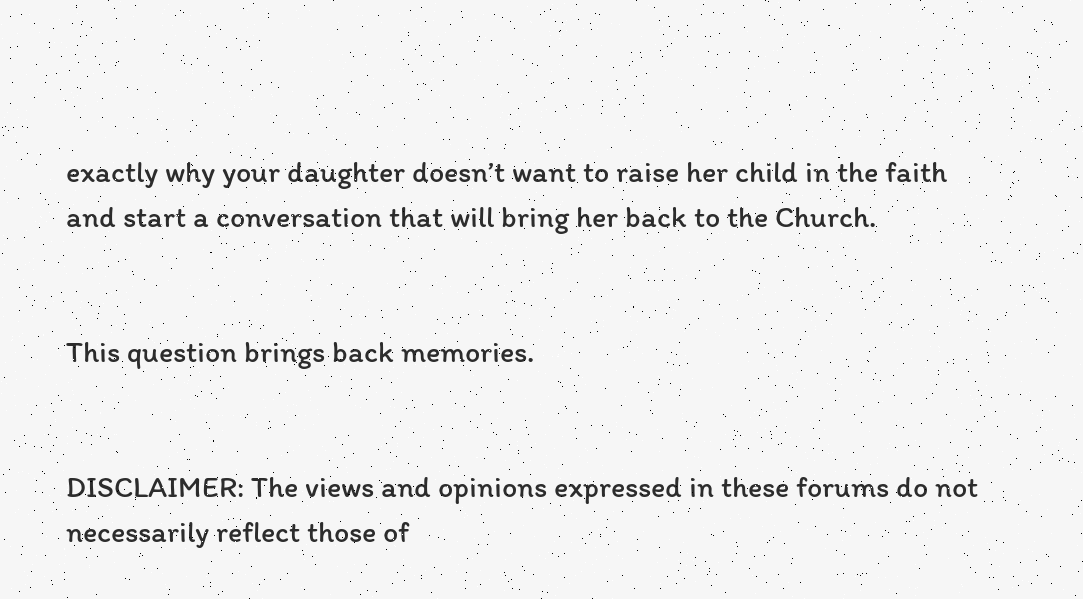exactly why your daughter doesn’t want to raise her child in the faith and start a conversation that will bring her back to the Church.


This question brings back memories.


DISCLAIMER: The views and opinions expressed in these forums do not necessarily reflect those of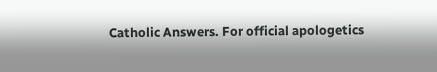Catholic Answers. For official apologetics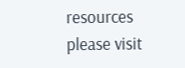resources please visit